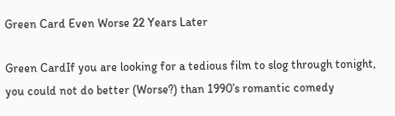Green Card Even Worse 22 Years Later

Green CardIf you are looking for a tedious film to slog through tonight, you could not do better (Worse?) than 1990’s romantic comedy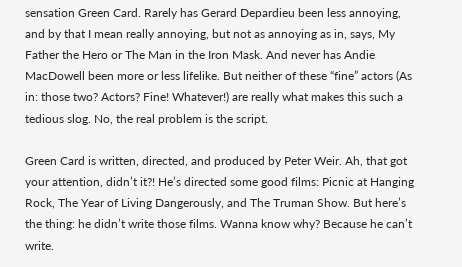sensation Green Card. Rarely has Gerard Depardieu been less annoying, and by that I mean really annoying, but not as annoying as in, says, My Father the Hero or The Man in the Iron Mask. And never has Andie MacDowell been more or less lifelike. But neither of these “fine” actors (As in: those two? Actors? Fine! Whatever!) are really what makes this such a tedious slog. No, the real problem is the script.

Green Card is written, directed, and produced by Peter Weir. Ah, that got your attention, didn’t it?! He’s directed some good films: Picnic at Hanging Rock, The Year of Living Dangerously, and The Truman Show. But here’s the thing: he didn’t write those films. Wanna know why? Because he can’t write.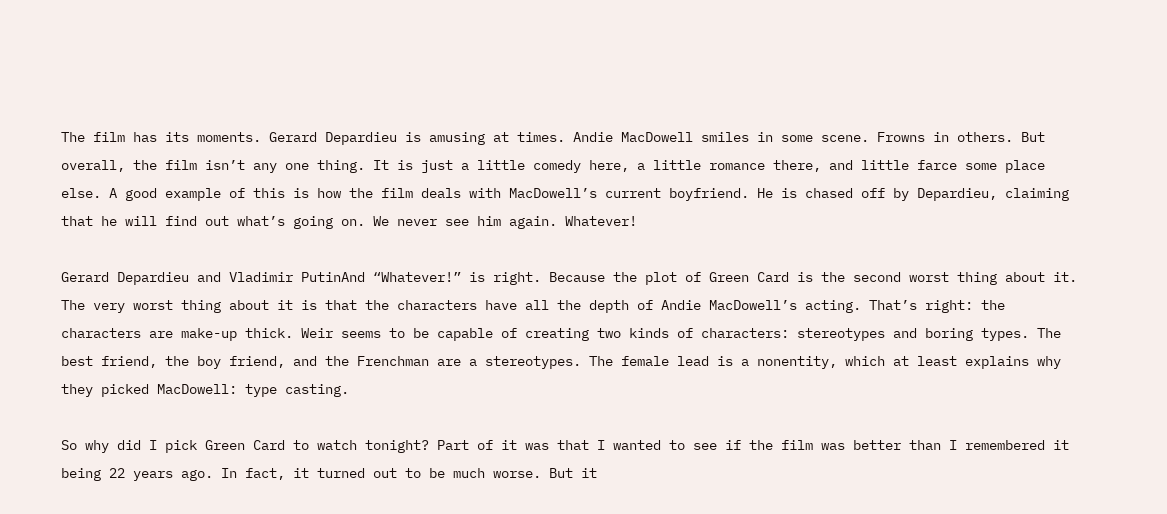The film has its moments. Gerard Depardieu is amusing at times. Andie MacDowell smiles in some scene. Frowns in others. But overall, the film isn’t any one thing. It is just a little comedy here, a little romance there, and little farce some place else. A good example of this is how the film deals with MacDowell’s current boyfriend. He is chased off by Depardieu, claiming that he will find out what’s going on. We never see him again. Whatever!

Gerard Depardieu and Vladimir PutinAnd “Whatever!” is right. Because the plot of Green Card is the second worst thing about it. The very worst thing about it is that the characters have all the depth of Andie MacDowell’s acting. That’s right: the characters are make-up thick. Weir seems to be capable of creating two kinds of characters: stereotypes and boring types. The best friend, the boy friend, and the Frenchman are a stereotypes. The female lead is a nonentity, which at least explains why they picked MacDowell: type casting.

So why did I pick Green Card to watch tonight? Part of it was that I wanted to see if the film was better than I remembered it being 22 years ago. In fact, it turned out to be much worse. But it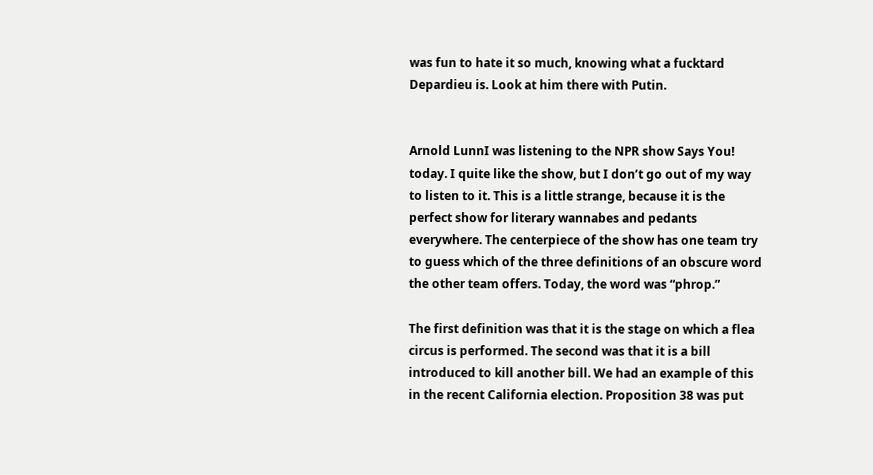was fun to hate it so much, knowing what a fucktard Depardieu is. Look at him there with Putin.


Arnold LunnI was listening to the NPR show Says You! today. I quite like the show, but I don’t go out of my way to listen to it. This is a little strange, because it is the perfect show for literary wannabes and pedants everywhere. The centerpiece of the show has one team try to guess which of the three definitions of an obscure word the other team offers. Today, the word was “phrop.”

The first definition was that it is the stage on which a flea circus is performed. The second was that it is a bill introduced to kill another bill. We had an example of this in the recent California election. Proposition 38 was put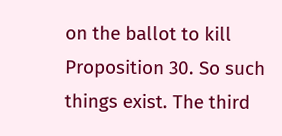on the ballot to kill Proposition 30. So such things exist. The third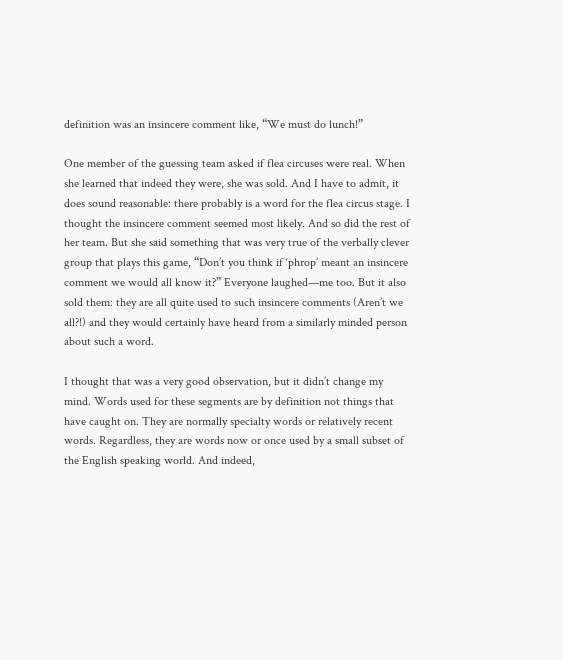definition was an insincere comment like, “We must do lunch!”

One member of the guessing team asked if flea circuses were real. When she learned that indeed they were, she was sold. And I have to admit, it does sound reasonable: there probably is a word for the flea circus stage. I thought the insincere comment seemed most likely. And so did the rest of her team. But she said something that was very true of the verbally clever group that plays this game, “Don’t you think if ‘phrop’ meant an insincere comment we would all know it?” Everyone laughed—me too. But it also sold them: they are all quite used to such insincere comments (Aren’t we all?!) and they would certainly have heard from a similarly minded person about such a word.

I thought that was a very good observation, but it didn’t change my mind. Words used for these segments are by definition not things that have caught on. They are normally specialty words or relatively recent words. Regardless, they are words now or once used by a small subset of the English speaking world. And indeed,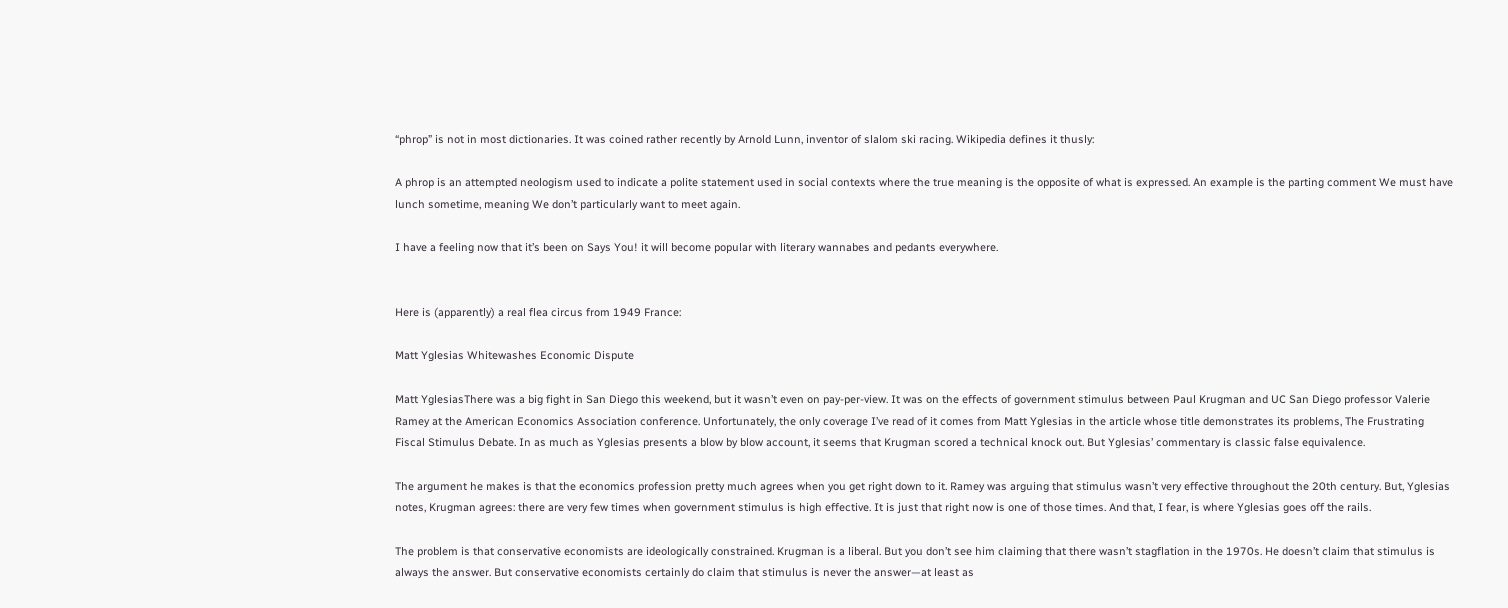“phrop” is not in most dictionaries. It was coined rather recently by Arnold Lunn, inventor of slalom ski racing. Wikipedia defines it thusly:

A phrop is an attempted neologism used to indicate a polite statement used in social contexts where the true meaning is the opposite of what is expressed. An example is the parting comment We must have lunch sometime, meaning We don’t particularly want to meet again.

I have a feeling now that it’s been on Says You! it will become popular with literary wannabes and pedants everywhere.


Here is (apparently) a real flea circus from 1949 France:

Matt Yglesias Whitewashes Economic Dispute

Matt YglesiasThere was a big fight in San Diego this weekend, but it wasn’t even on pay-per-view. It was on the effects of government stimulus between Paul Krugman and UC San Diego professor Valerie Ramey at the American Economics Association conference. Unfortunately, the only coverage I’ve read of it comes from Matt Yglesias in the article whose title demonstrates its problems, The Frustrating Fiscal Stimulus Debate. In as much as Yglesias presents a blow by blow account, it seems that Krugman scored a technical knock out. But Yglesias’ commentary is classic false equivalence.

The argument he makes is that the economics profession pretty much agrees when you get right down to it. Ramey was arguing that stimulus wasn’t very effective throughout the 20th century. But, Yglesias notes, Krugman agrees: there are very few times when government stimulus is high effective. It is just that right now is one of those times. And that, I fear, is where Yglesias goes off the rails.

The problem is that conservative economists are ideologically constrained. Krugman is a liberal. But you don’t see him claiming that there wasn’t stagflation in the 1970s. He doesn’t claim that stimulus is always the answer. But conservative economists certainly do claim that stimulus is never the answer—at least as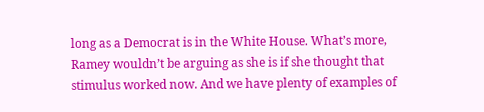long as a Democrat is in the White House. What’s more, Ramey wouldn’t be arguing as she is if she thought that stimulus worked now. And we have plenty of examples of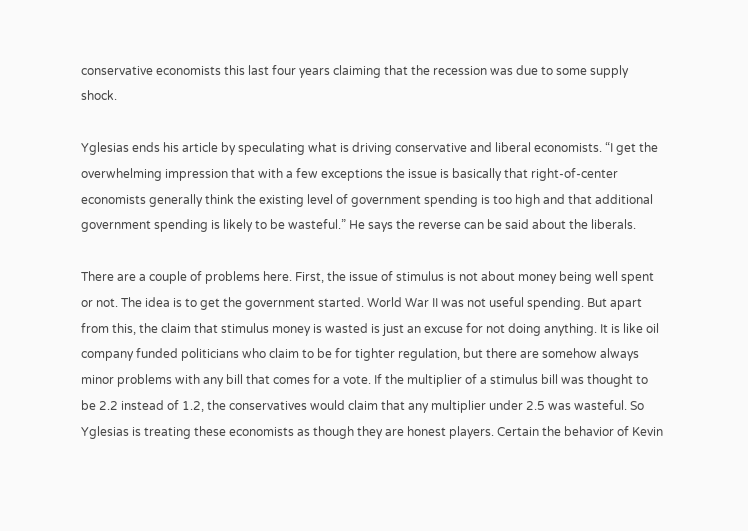conservative economists this last four years claiming that the recession was due to some supply shock.

Yglesias ends his article by speculating what is driving conservative and liberal economists. “I get the overwhelming impression that with a few exceptions the issue is basically that right-of-center economists generally think the existing level of government spending is too high and that additional government spending is likely to be wasteful.” He says the reverse can be said about the liberals.

There are a couple of problems here. First, the issue of stimulus is not about money being well spent or not. The idea is to get the government started. World War II was not useful spending. But apart from this, the claim that stimulus money is wasted is just an excuse for not doing anything. It is like oil company funded politicians who claim to be for tighter regulation, but there are somehow always minor problems with any bill that comes for a vote. If the multiplier of a stimulus bill was thought to be 2.2 instead of 1.2, the conservatives would claim that any multiplier under 2.5 was wasteful. So Yglesias is treating these economists as though they are honest players. Certain the behavior of Kevin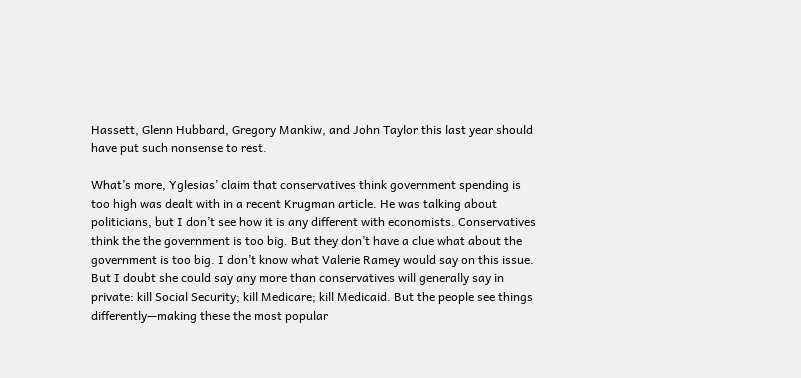Hassett, Glenn Hubbard, Gregory Mankiw, and John Taylor this last year should have put such nonsense to rest.

What’s more, Yglesias’ claim that conservatives think government spending is too high was dealt with in a recent Krugman article. He was talking about politicians, but I don’t see how it is any different with economists. Conservatives think the the government is too big. But they don’t have a clue what about the government is too big. I don’t know what Valerie Ramey would say on this issue. But I doubt she could say any more than conservatives will generally say in private: kill Social Security; kill Medicare; kill Medicaid. But the people see things differently—making these the most popular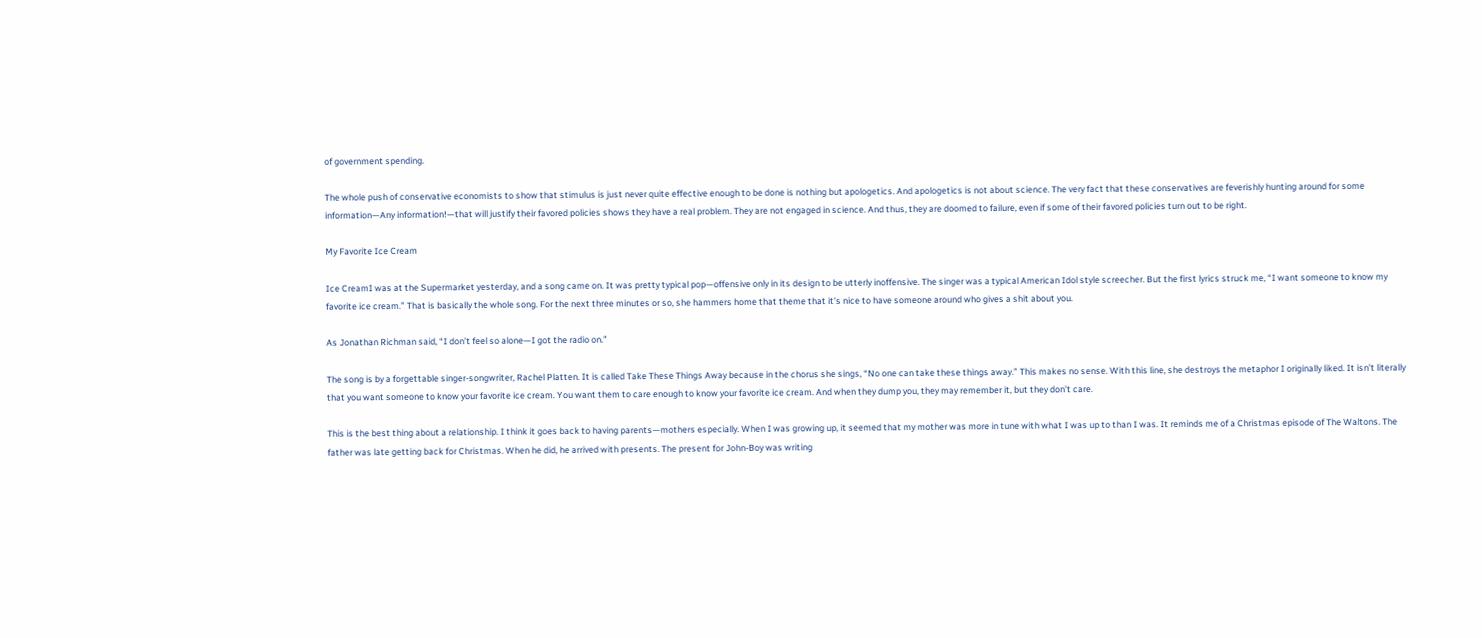of government spending.

The whole push of conservative economists to show that stimulus is just never quite effective enough to be done is nothing but apologetics. And apologetics is not about science. The very fact that these conservatives are feverishly hunting around for some information—Any information!—that will justify their favored policies shows they have a real problem. They are not engaged in science. And thus, they are doomed to failure, even if some of their favored policies turn out to be right.

My Favorite Ice Cream

Ice CreamI was at the Supermarket yesterday, and a song came on. It was pretty typical pop—offensive only in its design to be utterly inoffensive. The singer was a typical American Idol style screecher. But the first lyrics struck me, “I want someone to know my favorite ice cream.” That is basically the whole song. For the next three minutes or so, she hammers home that theme that it’s nice to have someone around who gives a shit about you.

As Jonathan Richman said, “I don’t feel so alone—I got the radio on.”

The song is by a forgettable singer-songwriter, Rachel Platten. It is called Take These Things Away because in the chorus she sings, “No one can take these things away.” This makes no sense. With this line, she destroys the metaphor I originally liked. It isn’t literally that you want someone to know your favorite ice cream. You want them to care enough to know your favorite ice cream. And when they dump you, they may remember it, but they don’t care.

This is the best thing about a relationship. I think it goes back to having parents—mothers especially. When I was growing up, it seemed that my mother was more in tune with what I was up to than I was. It reminds me of a Christmas episode of The Waltons. The father was late getting back for Christmas. When he did, he arrived with presents. The present for John-Boy was writing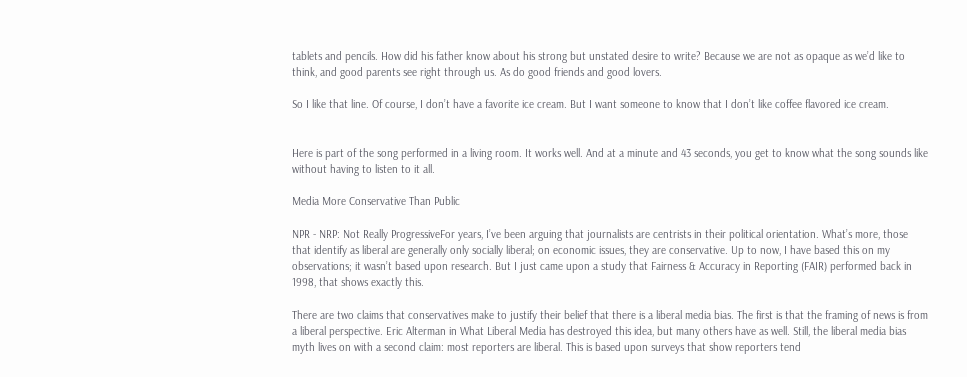tablets and pencils. How did his father know about his strong but unstated desire to write? Because we are not as opaque as we’d like to think, and good parents see right through us. As do good friends and good lovers.

So I like that line. Of course, I don’t have a favorite ice cream. But I want someone to know that I don’t like coffee flavored ice cream.


Here is part of the song performed in a living room. It works well. And at a minute and 43 seconds, you get to know what the song sounds like without having to listen to it all.

Media More Conservative Than Public

NPR - NRP: Not Really ProgressiveFor years, I’ve been arguing that journalists are centrists in their political orientation. What’s more, those that identify as liberal are generally only socially liberal; on economic issues, they are conservative. Up to now, I have based this on my observations; it wasn’t based upon research. But I just came upon a study that Fairness & Accuracy in Reporting (FAIR) performed back in 1998, that shows exactly this.

There are two claims that conservatives make to justify their belief that there is a liberal media bias. The first is that the framing of news is from a liberal perspective. Eric Alterman in What Liberal Media has destroyed this idea, but many others have as well. Still, the liberal media bias myth lives on with a second claim: most reporters are liberal. This is based upon surveys that show reporters tend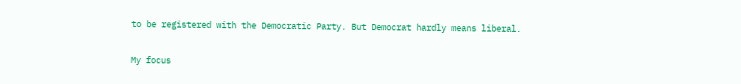to be registered with the Democratic Party. But Democrat hardly means liberal.

My focus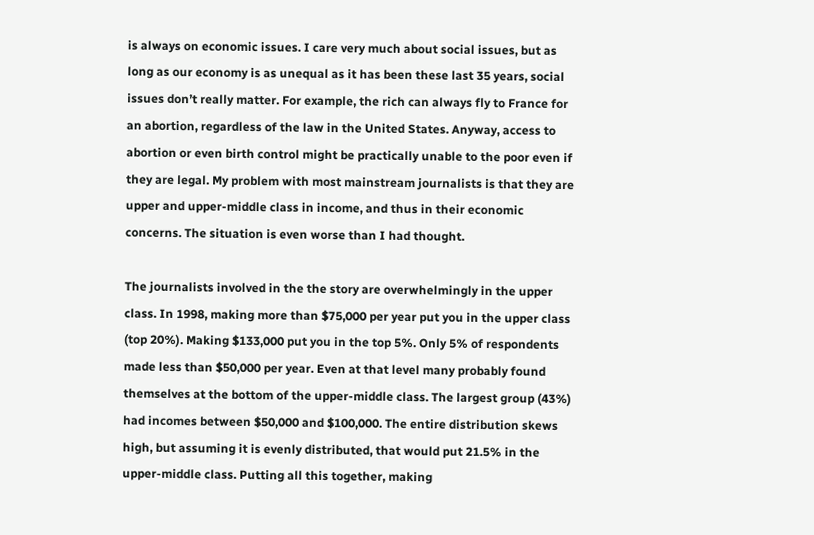is always on economic issues. I care very much about social issues, but as long as our economy is as unequal as it has been these last 35 years, social issues don’t really matter. For example, the rich can always fly to France for an abortion, regardless of the law in the United States. Anyway, access to abortion or even birth control might be practically unable to the poor even if they are legal. My problem with most mainstream journalists is that they are upper and upper-middle class in income, and thus in their economic concerns. The situation is even worse than I had thought.

The journalists involved in the the story are overwhelmingly in the upper class. In 1998, making more than $75,000 per year put you in the upper class (top 20%). Making $133,000 put you in the top 5%. Only 5% of respondents made less than $50,000 per year. Even at that level many probably found themselves at the bottom of the upper-middle class. The largest group (43%) had incomes between $50,000 and $100,000. The entire distribution skews high, but assuming it is evenly distributed, that would put 21.5% in the upper-middle class. Putting all this together, making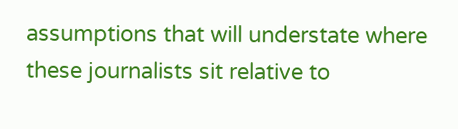assumptions that will understate where these journalists sit relative to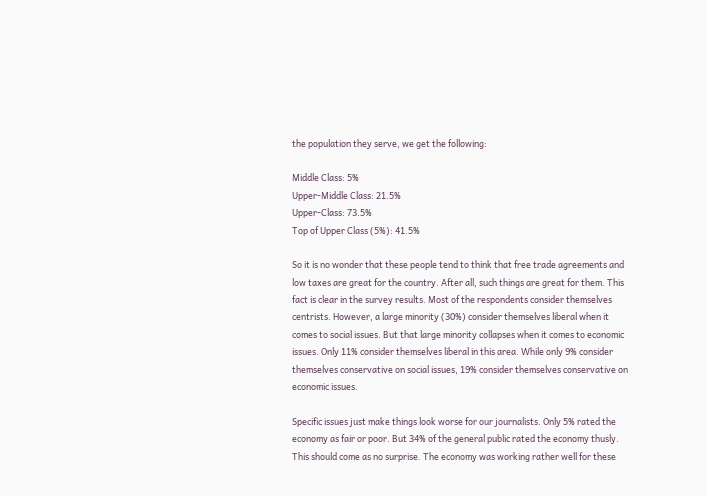the population they serve, we get the following:

Middle Class: 5%
Upper-Middle Class: 21.5%
Upper-Class: 73.5%
Top of Upper Class (5%): 41.5%

So it is no wonder that these people tend to think that free trade agreements and low taxes are great for the country. After all, such things are great for them. This fact is clear in the survey results. Most of the respondents consider themselves centrists. However, a large minority (30%) consider themselves liberal when it comes to social issues. But that large minority collapses when it comes to economic issues. Only 11% consider themselves liberal in this area. While only 9% consider themselves conservative on social issues, 19% consider themselves conservative on economic issues.

Specific issues just make things look worse for our journalists. Only 5% rated the economy as fair or poor. But 34% of the general public rated the economy thusly. This should come as no surprise. The economy was working rather well for these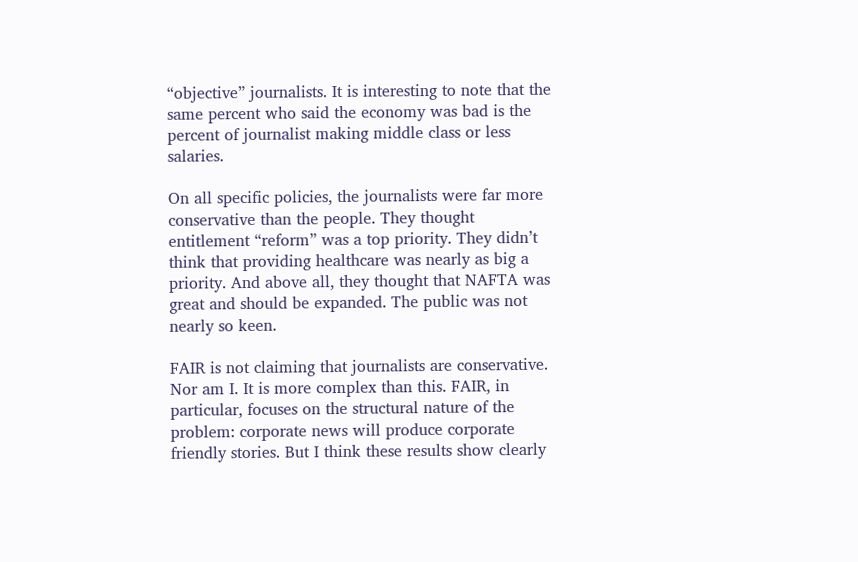“objective” journalists. It is interesting to note that the same percent who said the economy was bad is the percent of journalist making middle class or less salaries.

On all specific policies, the journalists were far more conservative than the people. They thought entitlement “reform” was a top priority. They didn’t think that providing healthcare was nearly as big a priority. And above all, they thought that NAFTA was great and should be expanded. The public was not nearly so keen.

FAIR is not claiming that journalists are conservative. Nor am I. It is more complex than this. FAIR, in particular, focuses on the structural nature of the problem: corporate news will produce corporate friendly stories. But I think these results show clearly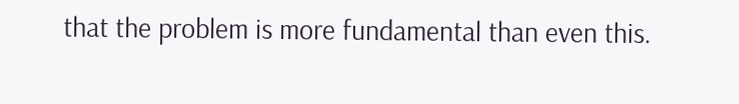that the problem is more fundamental than even this.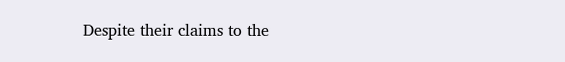Despite their claims to the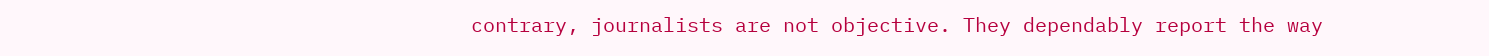contrary, journalists are not objective. They dependably report the way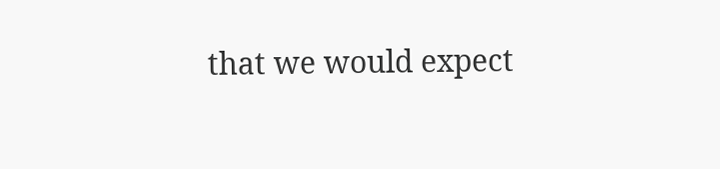that we would expect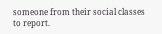someone from their social classes to report.